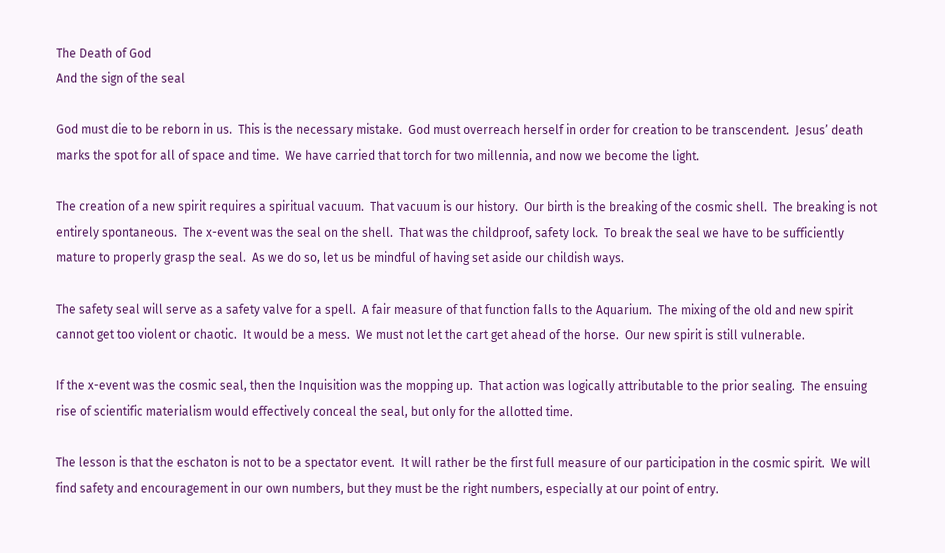The Death of God
And the sign of the seal

God must die to be reborn in us.  This is the necessary mistake.  God must overreach herself in order for creation to be transcendent.  Jesus’ death marks the spot for all of space and time.  We have carried that torch for two millennia, and now we become the light.

The creation of a new spirit requires a spiritual vacuum.  That vacuum is our history.  Our birth is the breaking of the cosmic shell.  The breaking is not entirely spontaneous.  The x-event was the seal on the shell.  That was the childproof, safety lock.  To break the seal we have to be sufficiently mature to properly grasp the seal.  As we do so, let us be mindful of having set aside our childish ways.

The safety seal will serve as a safety valve for a spell.  A fair measure of that function falls to the Aquarium.  The mixing of the old and new spirit cannot get too violent or chaotic.  It would be a mess.  We must not let the cart get ahead of the horse.  Our new spirit is still vulnerable.

If the x-event was the cosmic seal, then the Inquisition was the mopping up.  That action was logically attributable to the prior sealing.  The ensuing rise of scientific materialism would effectively conceal the seal, but only for the allotted time.

The lesson is that the eschaton is not to be a spectator event.  It will rather be the first full measure of our participation in the cosmic spirit.  We will find safety and encouragement in our own numbers, but they must be the right numbers, especially at our point of entry.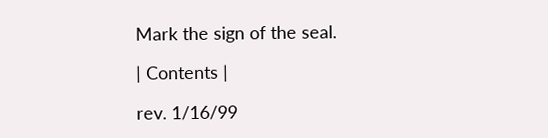Mark the sign of the seal.

| Contents |

rev. 1/16/99